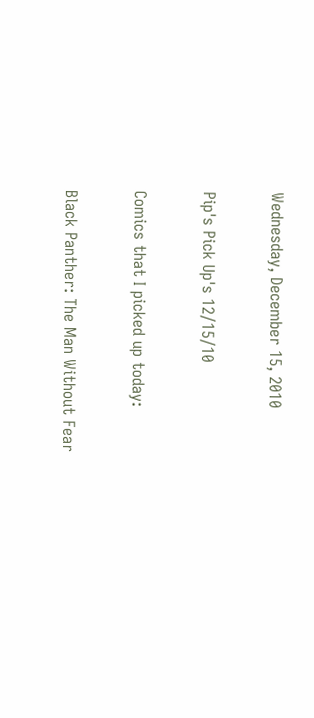Wednesday, December 15, 2010

Pip's Pick Up's 12/15/10

Comics that I picked up today:

Black Panther: The Man Without Fear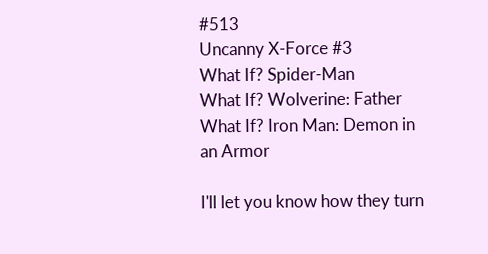#513
Uncanny X-Force #3
What If? Spider-Man
What If? Wolverine: Father
What If? Iron Man: Demon in an Armor

I'll let you know how they turn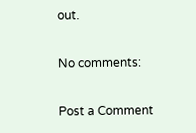out.

No comments:

Post a Comment